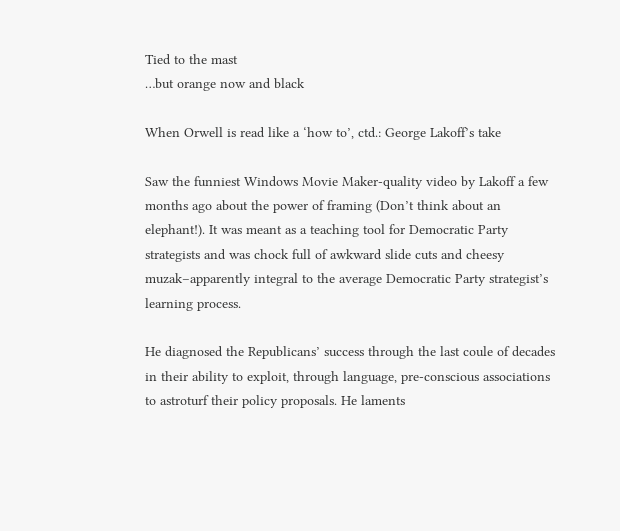Tied to the mast
…but orange now and black

When Orwell is read like a ‘how to’, ctd.: George Lakoff’s take

Saw the funniest Windows Movie Maker-quality video by Lakoff a few months ago about the power of framing (Don’t think about an elephant!). It was meant as a teaching tool for Democratic Party strategists and was chock full of awkward slide cuts and cheesy muzak–apparently integral to the average Democratic Party strategist’s learning process.

He diagnosed the Republicans’ success through the last coule of decades in their ability to exploit, through language, pre-conscious associations to astroturf their policy proposals. He laments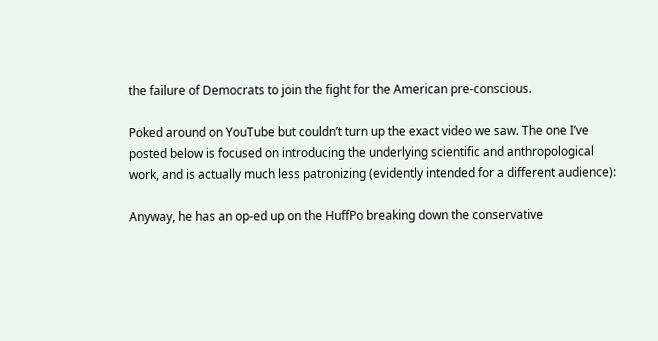the failure of Democrats to join the fight for the American pre-conscious.

Poked around on YouTube but couldn’t turn up the exact video we saw. The one I’ve posted below is focused on introducing the underlying scientific and anthropological work, and is actually much less patronizing (evidently intended for a different audience):

Anyway, he has an op-ed up on the HuffPo breaking down the conservative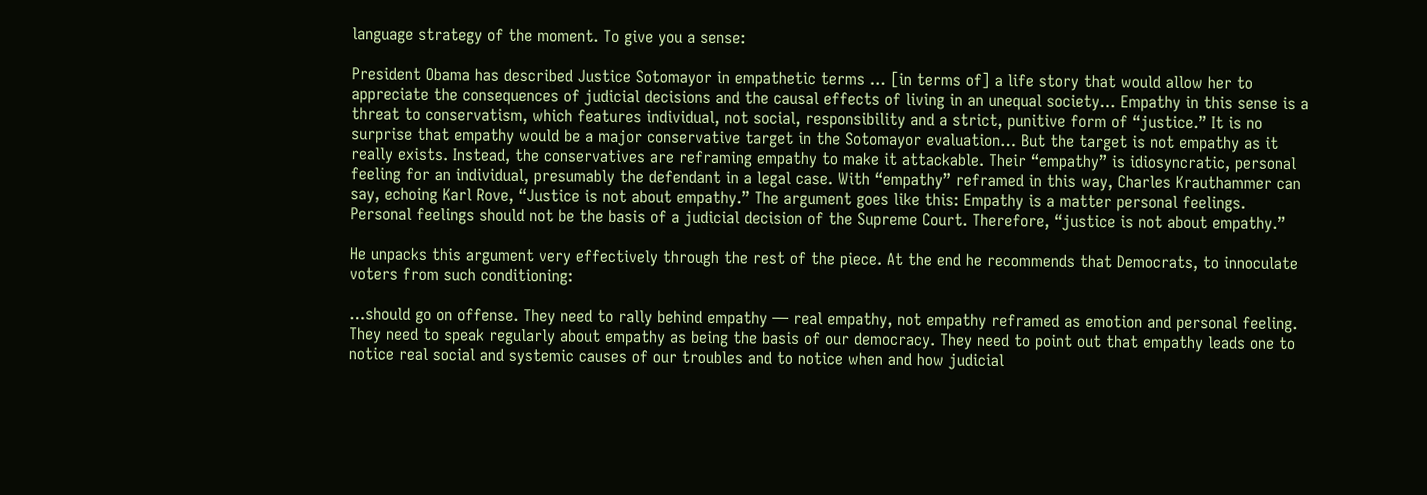language strategy of the moment. To give you a sense:

President Obama has described Justice Sotomayor in empathetic terms … [in terms of] a life story that would allow her to appreciate the consequences of judicial decisions and the causal effects of living in an unequal society… Empathy in this sense is a threat to conservatism, which features individual, not social, responsibility and a strict, punitive form of “justice.” It is no surprise that empathy would be a major conservative target in the Sotomayor evaluation… But the target is not empathy as it really exists. Instead, the conservatives are reframing empathy to make it attackable. Their “empathy” is idiosyncratic, personal feeling for an individual, presumably the defendant in a legal case. With “empathy” reframed in this way, Charles Krauthammer can say, echoing Karl Rove, “Justice is not about empathy.” The argument goes like this: Empathy is a matter personal feelings. Personal feelings should not be the basis of a judicial decision of the Supreme Court. Therefore, “justice is not about empathy.”

He unpacks this argument very effectively through the rest of the piece. At the end he recommends that Democrats, to innoculate voters from such conditioning:

…should go on offense. They need to rally behind empathy — real empathy, not empathy reframed as emotion and personal feeling. They need to speak regularly about empathy as being the basis of our democracy. They need to point out that empathy leads one to notice real social and systemic causes of our troubles and to notice when and how judicial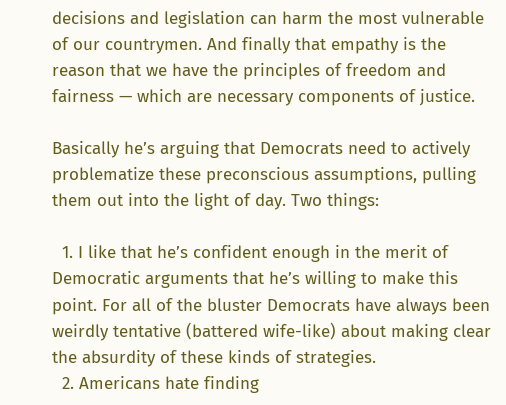decisions and legislation can harm the most vulnerable of our countrymen. And finally that empathy is the reason that we have the principles of freedom and fairness — which are necessary components of justice.

Basically he’s arguing that Democrats need to actively problematize these preconscious assumptions, pulling them out into the light of day. Two things:

  1. I like that he’s confident enough in the merit of Democratic arguments that he’s willing to make this point. For all of the bluster Democrats have always been weirdly tentative (battered wife-like) about making clear the absurdity of these kinds of strategies.
  2. Americans hate finding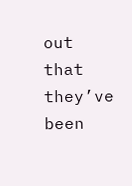out that they’ve been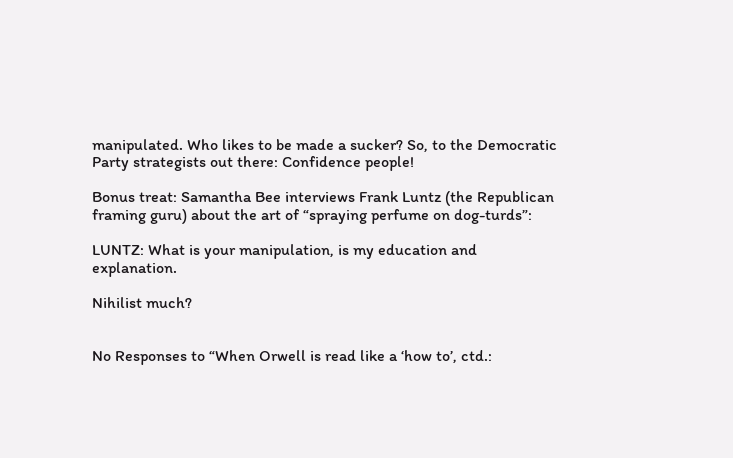manipulated. Who likes to be made a sucker? So, to the Democratic Party strategists out there: Confidence people!

Bonus treat: Samantha Bee interviews Frank Luntz (the Republican framing guru) about the art of “spraying perfume on dog-turds”:

LUNTZ: What is your manipulation, is my education and explanation.

Nihilist much?


No Responses to “When Orwell is read like a ‘how to’, ctd.: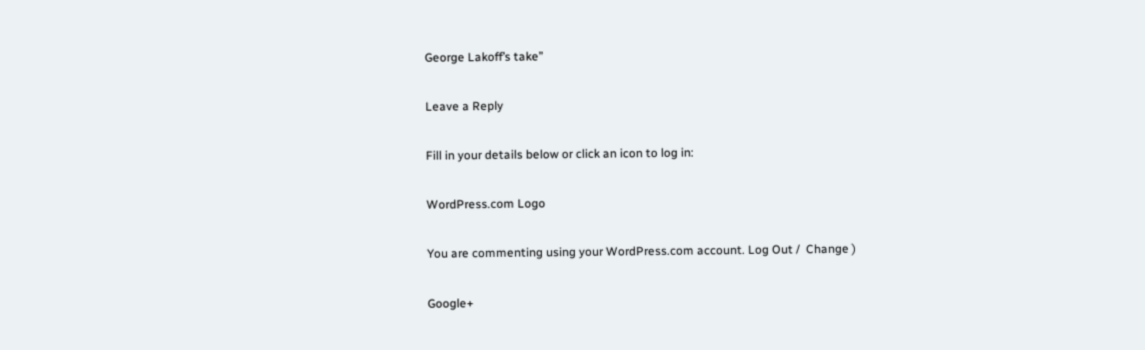George Lakoff’s take”

Leave a Reply

Fill in your details below or click an icon to log in:

WordPress.com Logo

You are commenting using your WordPress.com account. Log Out /  Change )

Google+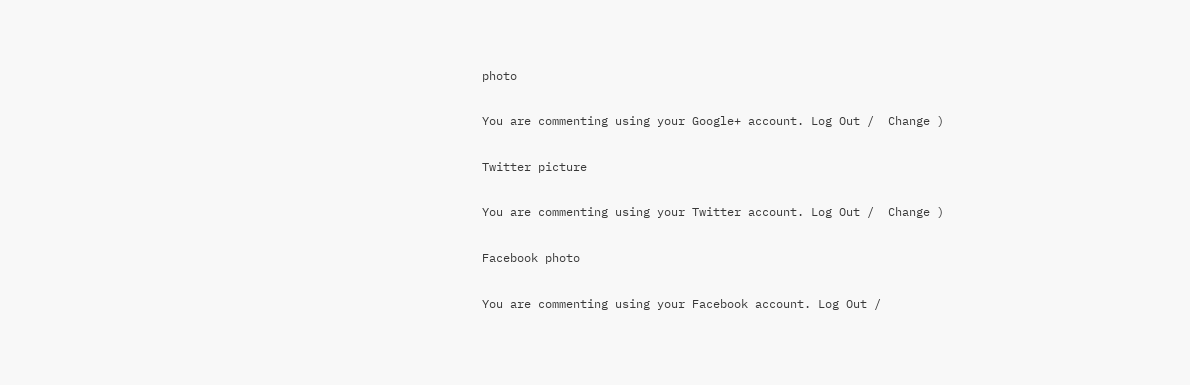photo

You are commenting using your Google+ account. Log Out /  Change )

Twitter picture

You are commenting using your Twitter account. Log Out /  Change )

Facebook photo

You are commenting using your Facebook account. Log Out /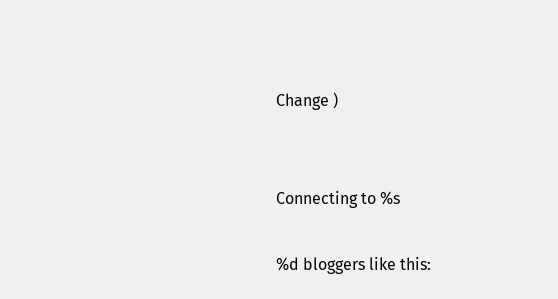Change )


Connecting to %s

%d bloggers like this: